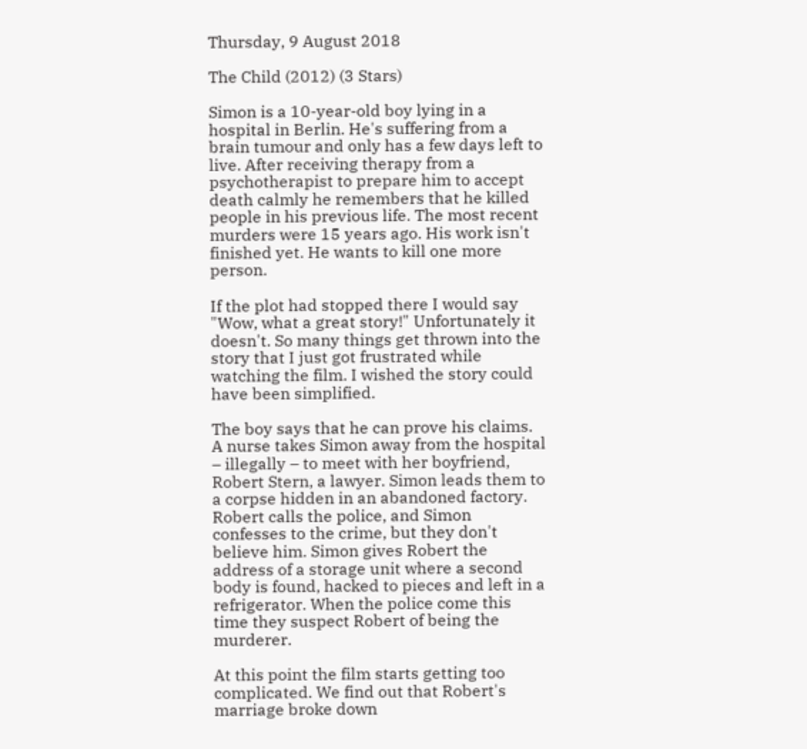Thursday, 9 August 2018

The Child (2012) (3 Stars)

Simon is a 10-year-old boy lying in a hospital in Berlin. He's suffering from a brain tumour and only has a few days left to live. After receiving therapy from a psychotherapist to prepare him to accept death calmly he remembers that he killed people in his previous life. The most recent murders were 15 years ago. His work isn't finished yet. He wants to kill one more person.

If the plot had stopped there I would say "Wow, what a great story!" Unfortunately it doesn't. So many things get thrown into the story that I just got frustrated while watching the film. I wished the story could have been simplified.

The boy says that he can prove his claims. A nurse takes Simon away from the hospital – illegally – to meet with her boyfriend, Robert Stern, a lawyer. Simon leads them to a corpse hidden in an abandoned factory. Robert calls the police, and Simon confesses to the crime, but they don't believe him. Simon gives Robert the address of a storage unit where a second body is found, hacked to pieces and left in a refrigerator. When the police come this time they suspect Robert of being the murderer.

At this point the film starts getting too complicated. We find out that Robert's marriage broke down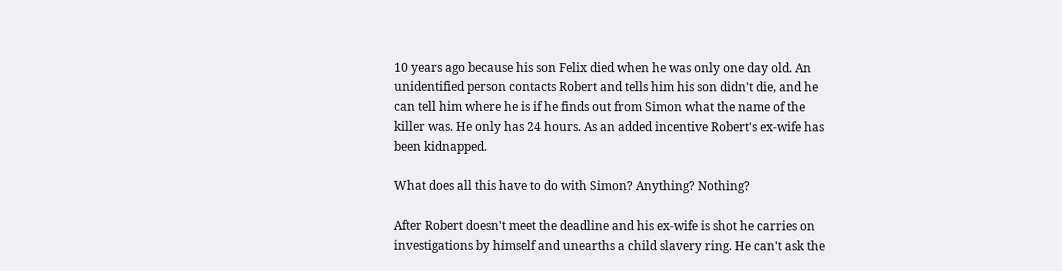10 years ago because his son Felix died when he was only one day old. An unidentified person contacts Robert and tells him his son didn't die, and he can tell him where he is if he finds out from Simon what the name of the killer was. He only has 24 hours. As an added incentive Robert's ex-wife has been kidnapped.

What does all this have to do with Simon? Anything? Nothing?

After Robert doesn't meet the deadline and his ex-wife is shot he carries on investigations by himself and unearths a child slavery ring. He can't ask the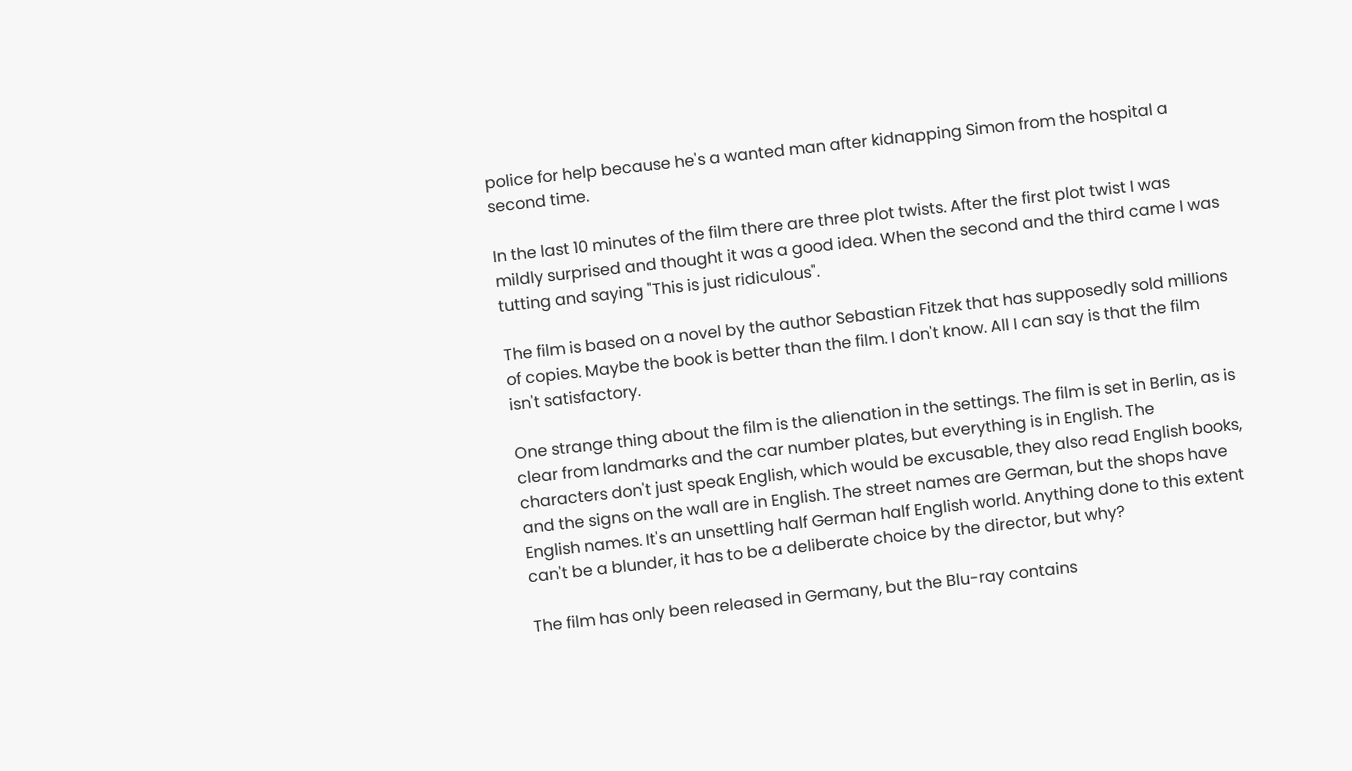police for help because he's a wanted man after kidnapping Simon from the hospital a second time.

In the last 10 minutes of the film there are three plot twists. After the first plot twist I was mildly surprised and thought it was a good idea. When the second and the third came I was tutting and saying "This is just ridiculous".

The film is based on a novel by the author Sebastian Fitzek that has supposedly sold millions of copies. Maybe the book is better than the film. I don't know. All I can say is that the film isn't satisfactory.

One strange thing about the film is the alienation in the settings. The film is set in Berlin, as is clear from landmarks and the car number plates, but everything is in English. The characters don't just speak English, which would be excusable, they also read English books, and the signs on the wall are in English. The street names are German, but the shops have English names. It's an unsettling half German half English world. Anything done to this extent can't be a blunder, it has to be a deliberate choice by the director, but why?

The film has only been released in Germany, but the Blu-ray contains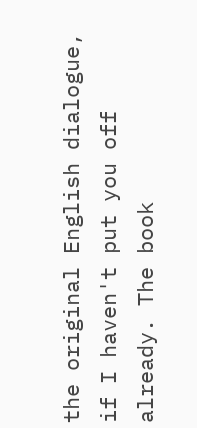the original English dialogue, if I haven't put you off already. The book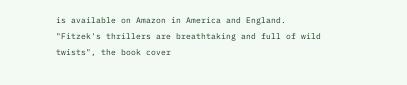is available on Amazon in America and England. "Fitzek's thrillers are breathtaking and full of wild twists", the book cover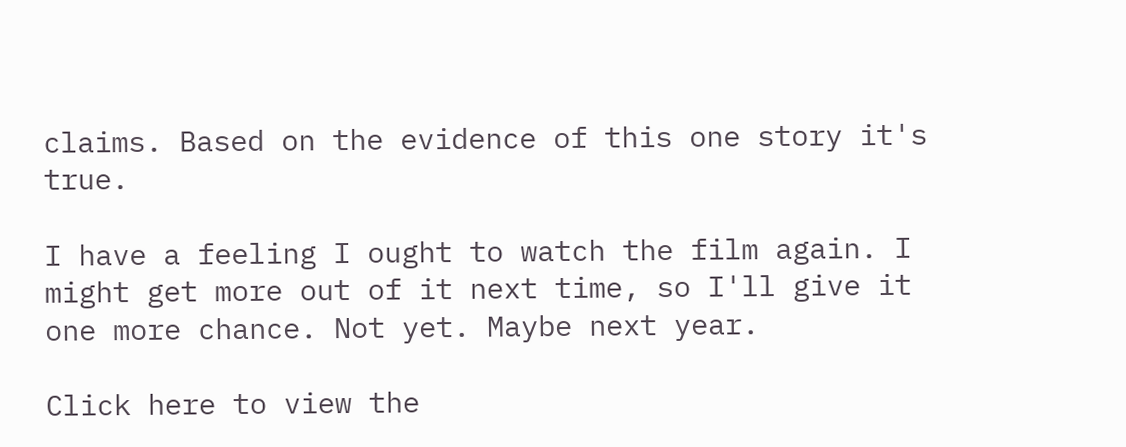claims. Based on the evidence of this one story it's true.

I have a feeling I ought to watch the film again. I might get more out of it next time, so I'll give it one more chance. Not yet. Maybe next year.

Click here to view the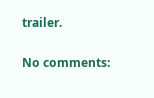trailer.

No comments: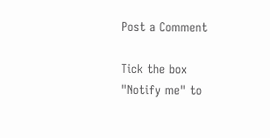Post a Comment

Tick the box "Notify me" to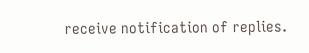receive notification of replies.